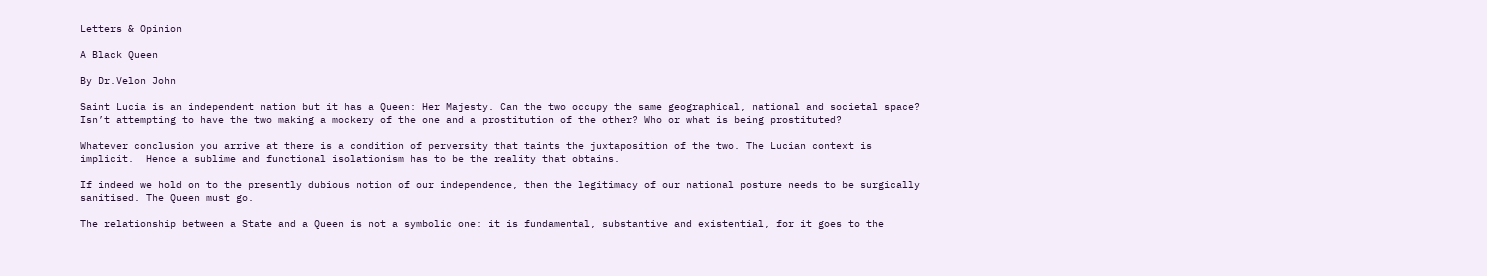Letters & Opinion

A Black Queen

By Dr.Velon John

Saint Lucia is an independent nation but it has a Queen: Her Majesty. Can the two occupy the same geographical, national and societal space? Isn’t attempting to have the two making a mockery of the one and a prostitution of the other? Who or what is being prostituted?

Whatever conclusion you arrive at there is a condition of perversity that taints the juxtaposition of the two. The Lucian context is implicit.  Hence a sublime and functional isolationism has to be the reality that obtains.

If indeed we hold on to the presently dubious notion of our independence, then the legitimacy of our national posture needs to be surgically sanitised. The Queen must go.

The relationship between a State and a Queen is not a symbolic one: it is fundamental, substantive and existential, for it goes to the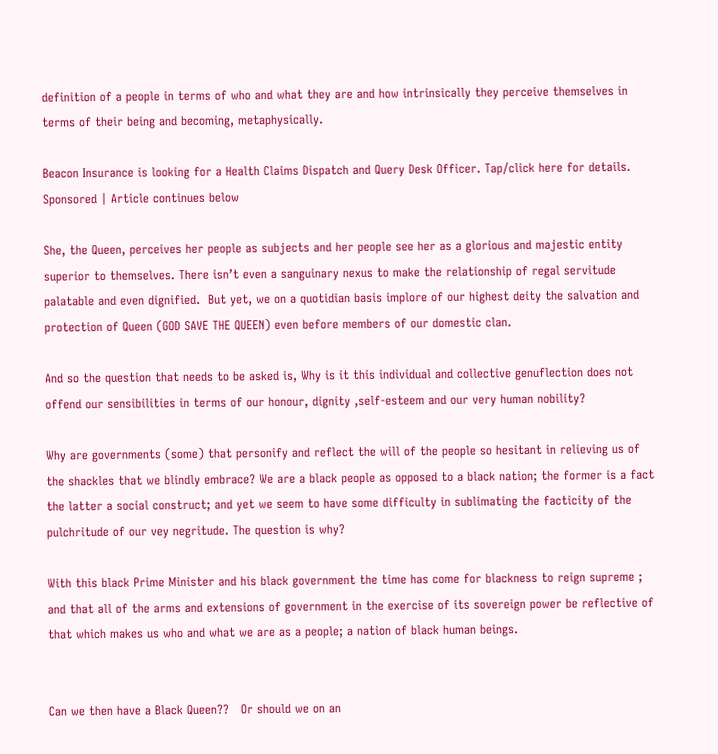definition of a people in terms of who and what they are and how intrinsically they perceive themselves in terms of their being and becoming, metaphysically.

Beacon Insurance is looking for a Health Claims Dispatch and Query Desk Officer. Tap/click here for details.
Sponsored | Article continues below

She, the Queen, perceives her people as subjects and her people see her as a glorious and majestic entity superior to themselves. There isn’t even a sanguinary nexus to make the relationship of regal servitude palatable and even dignified.  But yet, we on a quotidian basis implore of our highest deity the salvation and protection of Queen (GOD SAVE THE QUEEN) even before members of our domestic clan.

And so the question that needs to be asked is, Why is it this individual and collective genuflection does not offend our sensibilities in terms of our honour, dignity ,self-esteem and our very human nobility?

Why are governments (some) that personify and reflect the will of the people so hesitant in relieving us of the shackles that we blindly embrace? We are a black people as opposed to a black nation; the former is a fact the latter a social construct; and yet we seem to have some difficulty in sublimating the facticity of the pulchritude of our vey negritude. The question is why?

With this black Prime Minister and his black government the time has come for blackness to reign supreme ; and that all of the arms and extensions of government in the exercise of its sovereign power be reflective of that which makes us who and what we are as a people; a nation of black human beings.


Can we then have a Black Queen??   Or should we on an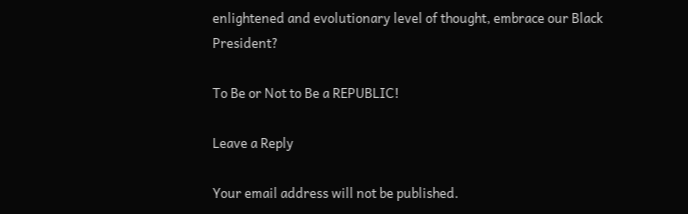enlightened and evolutionary level of thought, embrace our Black President?

To Be or Not to Be a REPUBLIC!

Leave a Reply

Your email address will not be published.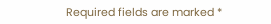Required fields are marked *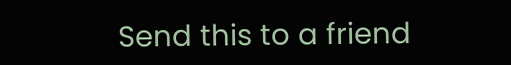Send this to a friend